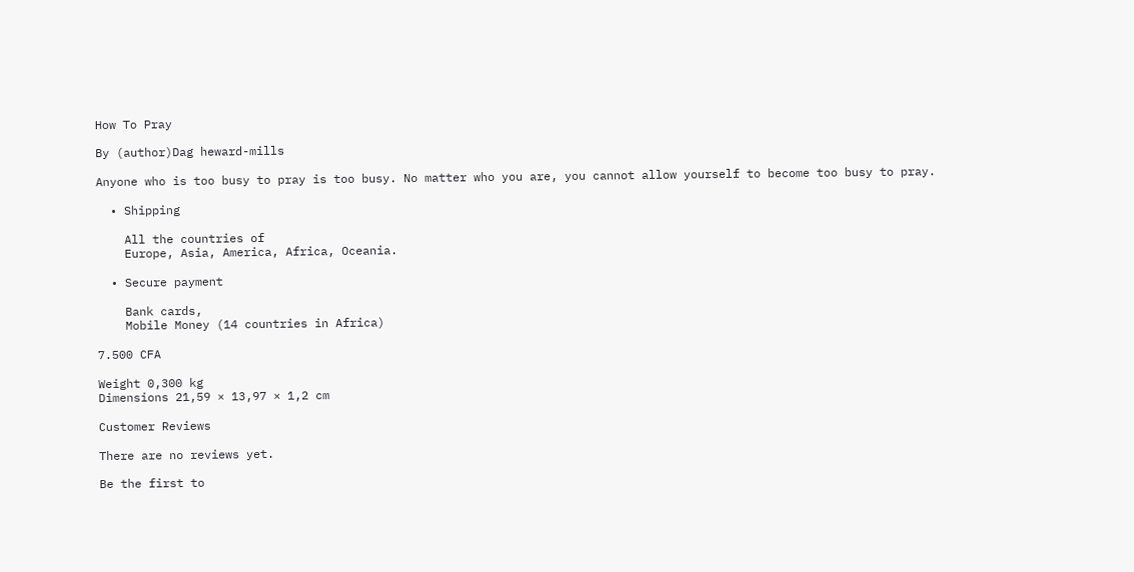How To Pray

By (author)Dag heward-mills

Anyone who is too busy to pray is too busy. No matter who you are, you cannot allow yourself to become too busy to pray.

  • Shipping

    All the countries of
    Europe, Asia, America, Africa, Oceania.

  • Secure payment

    Bank cards,
    Mobile Money (14 countries in Africa)

7.500 CFA

Weight 0,300 kg
Dimensions 21,59 × 13,97 × 1,2 cm

Customer Reviews

There are no reviews yet.

Be the first to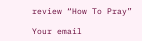review “How To Pray”

Your email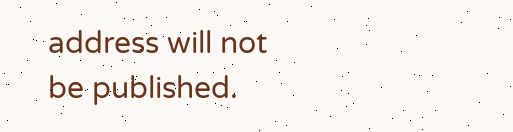address will not be published.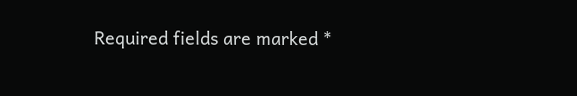Required fields are marked *